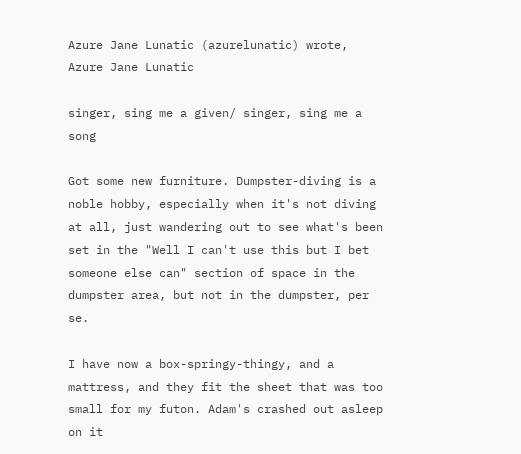Azure Jane Lunatic (azurelunatic) wrote,
Azure Jane Lunatic

singer, sing me a given/ singer, sing me a song

Got some new furniture. Dumpster-diving is a noble hobby, especially when it's not diving at all, just wandering out to see what's been set in the "Well I can't use this but I bet someone else can" section of space in the dumpster area, but not in the dumpster, per se.

I have now a box-springy-thingy, and a mattress, and they fit the sheet that was too small for my futon. Adam's crashed out asleep on it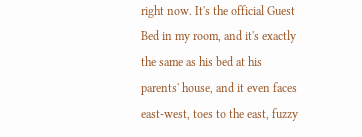right now. It's the official Guest Bed in my room, and it's exactly the same as his bed at his parents' house, and it even faces east-west, toes to the east, fuzzy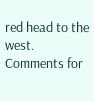red head to the west.
Comments for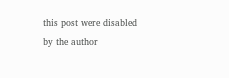this post were disabled by the author